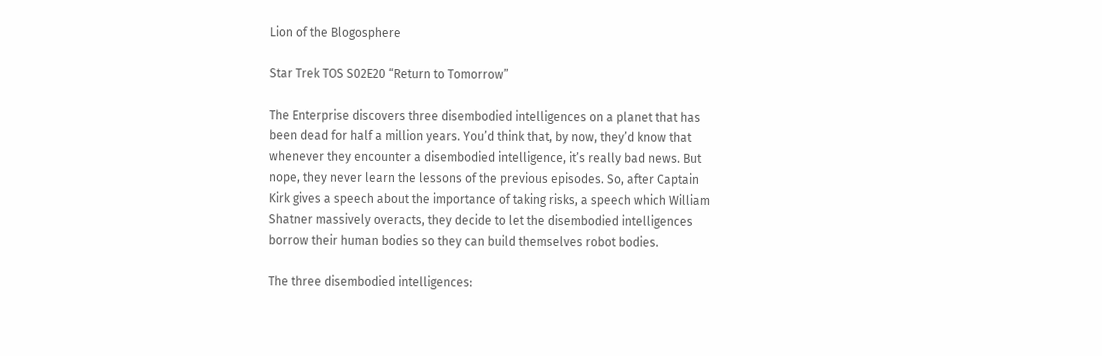Lion of the Blogosphere

Star Trek TOS S02E20 “Return to Tomorrow”

The Enterprise discovers three disembodied intelligences on a planet that has been dead for half a million years. You’d think that, by now, they’d know that whenever they encounter a disembodied intelligence, it’s really bad news. But nope, they never learn the lessons of the previous episodes. So, after Captain Kirk gives a speech about the importance of taking risks, a speech which William Shatner massively overacts, they decide to let the disembodied intelligences borrow their human bodies so they can build themselves robot bodies.

The three disembodied intelligences: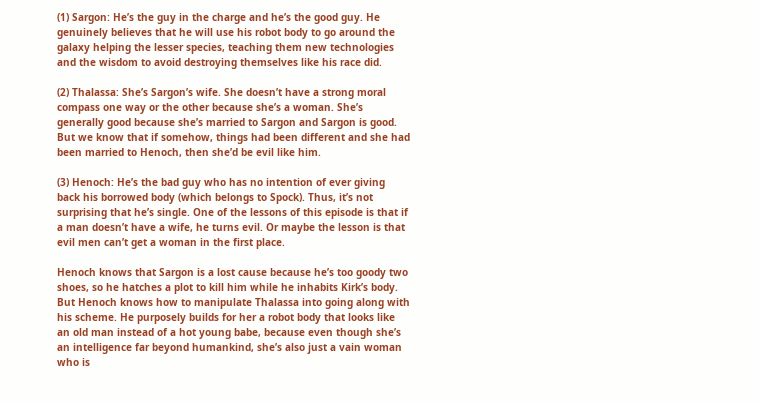(1) Sargon: He’s the guy in the charge and he’s the good guy. He genuinely believes that he will use his robot body to go around the galaxy helping the lesser species, teaching them new technologies and the wisdom to avoid destroying themselves like his race did.

(2) Thalassa: She’s Sargon’s wife. She doesn’t have a strong moral compass one way or the other because she’s a woman. She’s generally good because she’s married to Sargon and Sargon is good. But we know that if somehow, things had been different and she had been married to Henoch, then she’d be evil like him.

(3) Henoch: He’s the bad guy who has no intention of ever giving back his borrowed body (which belongs to Spock). Thus, it’s not surprising that he’s single. One of the lessons of this episode is that if a man doesn’t have a wife, he turns evil. Or maybe the lesson is that evil men can’t get a woman in the first place.

Henoch knows that Sargon is a lost cause because he’s too goody two shoes, so he hatches a plot to kill him while he inhabits Kirk’s body. But Henoch knows how to manipulate Thalassa into going along with his scheme. He purposely builds for her a robot body that looks like an old man instead of a hot young babe, because even though she’s an intelligence far beyond humankind, she’s also just a vain woman who is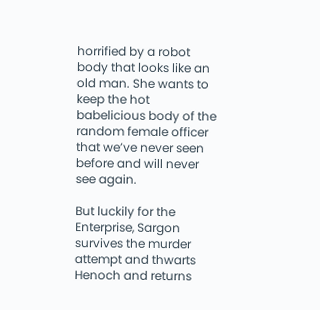horrified by a robot body that looks like an old man. She wants to keep the hot babelicious body of the random female officer that we’ve never seen before and will never see again.

But luckily for the Enterprise, Sargon survives the murder attempt and thwarts Henoch and returns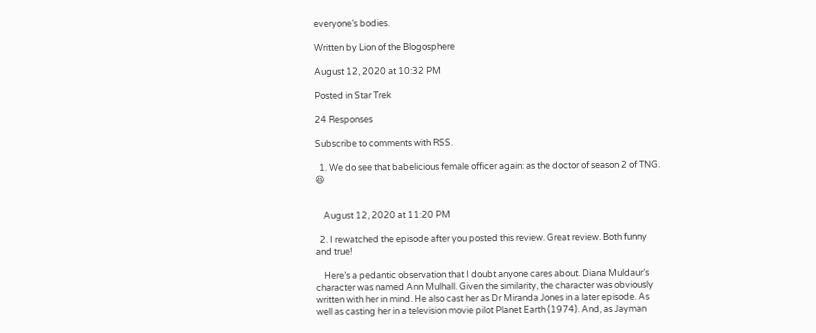everyone’s bodies.

Written by Lion of the Blogosphere

August 12, 2020 at 10:32 PM

Posted in Star Trek

24 Responses

Subscribe to comments with RSS.

  1. We do see that babelicious female officer again: as the doctor of season 2 of TNG. 😆


    August 12, 2020 at 11:20 PM

  2. I rewatched the episode after you posted this review. Great review. Both funny and true!

    Here’s a pedantic observation that I doubt anyone cares about. Diana Muldaur’s character was named Ann Mulhall. Given the similarity, the character was obviously written with her in mind. He also cast her as Dr Miranda Jones in a later episode. As well as casting her in a television movie pilot Planet Earth (1974). And, as Jayman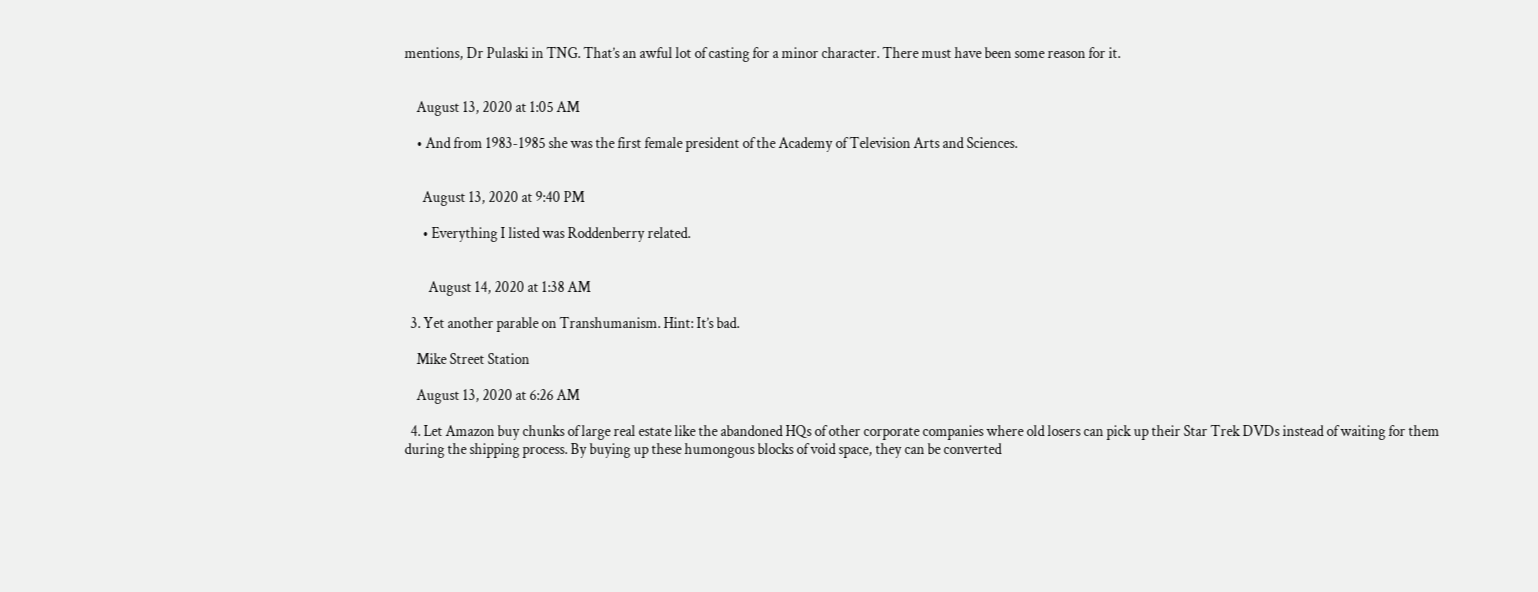mentions, Dr Pulaski in TNG. That’s an awful lot of casting for a minor character. There must have been some reason for it.


    August 13, 2020 at 1:05 AM

    • And from 1983-1985 she was the first female president of the Academy of Television Arts and Sciences.


      August 13, 2020 at 9:40 PM

      • Everything I listed was Roddenberry related.


        August 14, 2020 at 1:38 AM

  3. Yet another parable on Transhumanism. Hint: It’s bad.

    Mike Street Station

    August 13, 2020 at 6:26 AM

  4. Let Amazon buy chunks of large real estate like the abandoned HQs of other corporate companies where old losers can pick up their Star Trek DVDs instead of waiting for them during the shipping process. By buying up these humongous blocks of void space, they can be converted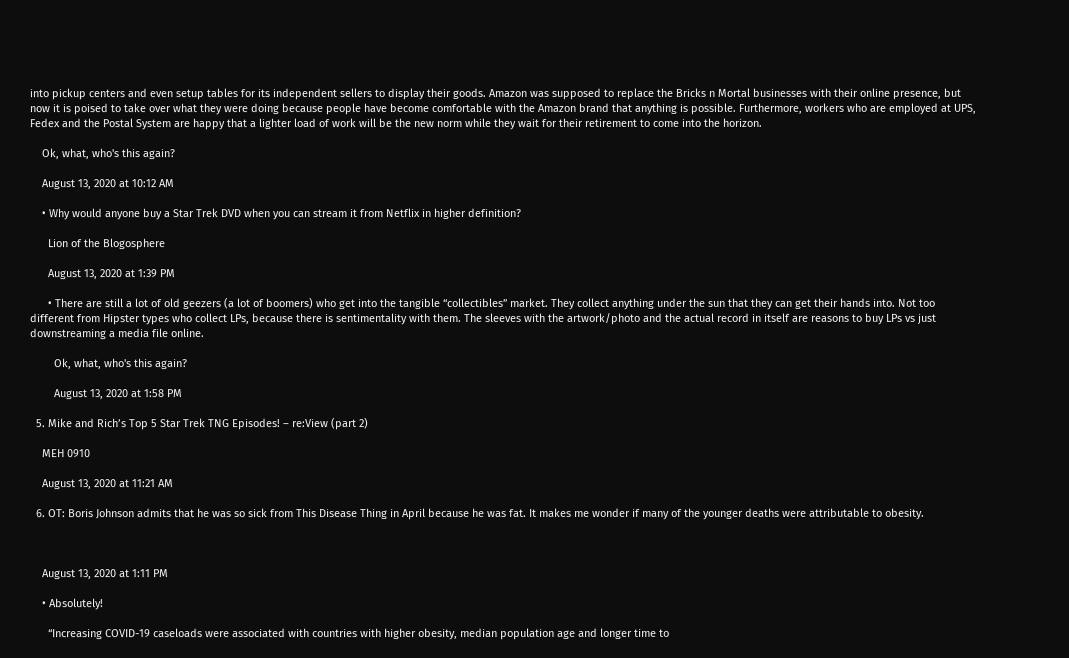into pickup centers and even setup tables for its independent sellers to display their goods. Amazon was supposed to replace the Bricks n Mortal businesses with their online presence, but now it is poised to take over what they were doing because people have become comfortable with the Amazon brand that anything is possible. Furthermore, workers who are employed at UPS, Fedex and the Postal System are happy that a lighter load of work will be the new norm while they wait for their retirement to come into the horizon.

    Ok, what, who's this again?

    August 13, 2020 at 10:12 AM

    • Why would anyone buy a Star Trek DVD when you can stream it from Netflix in higher definition?

      Lion of the Blogosphere

      August 13, 2020 at 1:39 PM

      • There are still a lot of old geezers (a lot of boomers) who get into the tangible “collectibles” market. They collect anything under the sun that they can get their hands into. Not too different from Hipster types who collect LPs, because there is sentimentality with them. The sleeves with the artwork/photo and the actual record in itself are reasons to buy LPs vs just downstreaming a media file online.

        Ok, what, who's this again?

        August 13, 2020 at 1:58 PM

  5. Mike and Rich’s Top 5 Star Trek TNG Episodes! – re:View (part 2)

    MEH 0910

    August 13, 2020 at 11:21 AM

  6. OT: Boris Johnson admits that he was so sick from This Disease Thing in April because he was fat. It makes me wonder if many of the younger deaths were attributable to obesity.



    August 13, 2020 at 1:11 PM

    • Absolutely!

      “Increasing COVID-19 caseloads were associated with countries with higher obesity, median population age and longer time to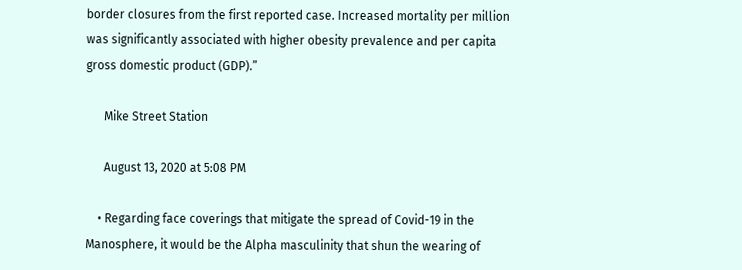border closures from the first reported case. Increased mortality per million was significantly associated with higher obesity prevalence and per capita gross domestic product (GDP).”

      Mike Street Station

      August 13, 2020 at 5:08 PM

    • Regarding face coverings that mitigate the spread of Covid-19 in the Manosphere, it would be the Alpha masculinity that shun the wearing of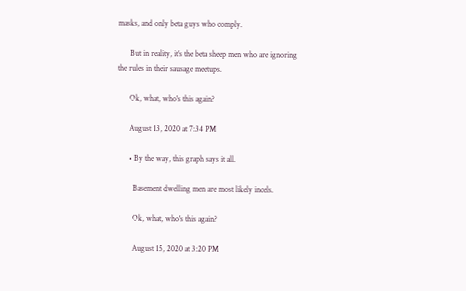masks, and only beta guys who comply.

      But in reality, it’s the beta sheep men who are ignoring the rules in their sausage meetups.

      Ok, what, who's this again?

      August 13, 2020 at 7:34 PM

      • By the way, this graph says it all.

        Basement dwelling men are most likely incels.

        Ok, what, who's this again?

        August 15, 2020 at 3:20 PM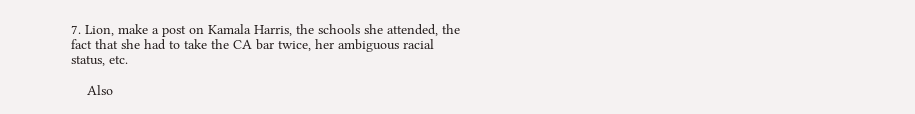7. Lion, make a post on Kamala Harris, the schools she attended, the fact that she had to take the CA bar twice, her ambiguous racial status, etc.

    Also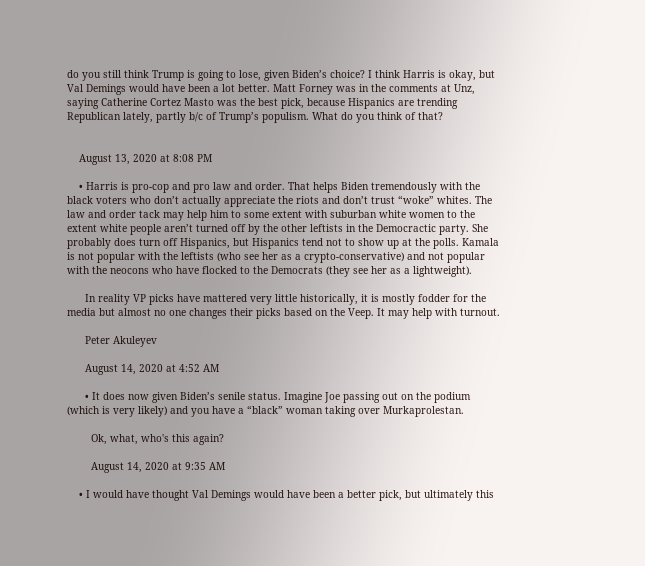do you still think Trump is going to lose, given Biden’s choice? I think Harris is okay, but Val Demings would have been a lot better. Matt Forney was in the comments at Unz, saying Catherine Cortez Masto was the best pick, because Hispanics are trending Republican lately, partly b/c of Trump’s populism. What do you think of that?


    August 13, 2020 at 8:08 PM

    • Harris is pro-cop and pro law and order. That helps Biden tremendously with the black voters who don’t actually appreciate the riots and don’t trust “woke” whites. The law and order tack may help him to some extent with suburban white women to the extent white people aren’t turned off by the other leftists in the Democractic party. She probably does turn off Hispanics, but Hispanics tend not to show up at the polls. Kamala is not popular with the leftists (who see her as a crypto-conservative) and not popular with the neocons who have flocked to the Democrats (they see her as a lightweight).

      In reality VP picks have mattered very little historically, it is mostly fodder for the media but almost no one changes their picks based on the Veep. It may help with turnout.

      Peter Akuleyev

      August 14, 2020 at 4:52 AM

      • It does now given Biden’s senile status. Imagine Joe passing out on the podium (which is very likely) and you have a “black” woman taking over Murkaprolestan.

        Ok, what, who's this again?

        August 14, 2020 at 9:35 AM

    • I would have thought Val Demings would have been a better pick, but ultimately this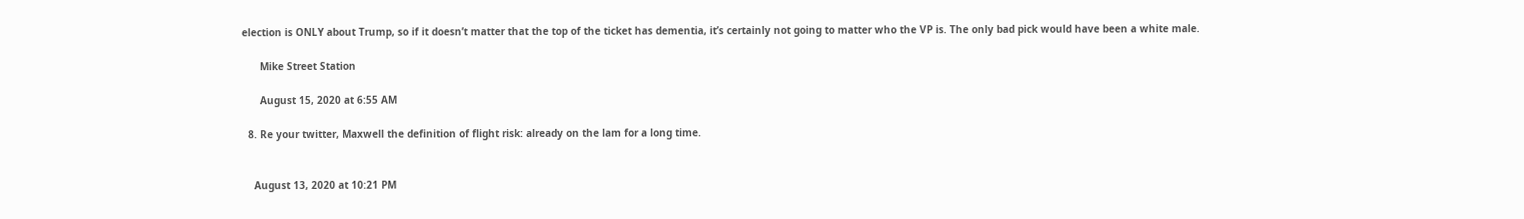election is ONLY about Trump, so if it doesn’t matter that the top of the ticket has dementia, it’s certainly not going to matter who the VP is. The only bad pick would have been a white male.

      Mike Street Station

      August 15, 2020 at 6:55 AM

  8. Re your twitter, Maxwell the definition of flight risk: already on the lam for a long time.


    August 13, 2020 at 10:21 PM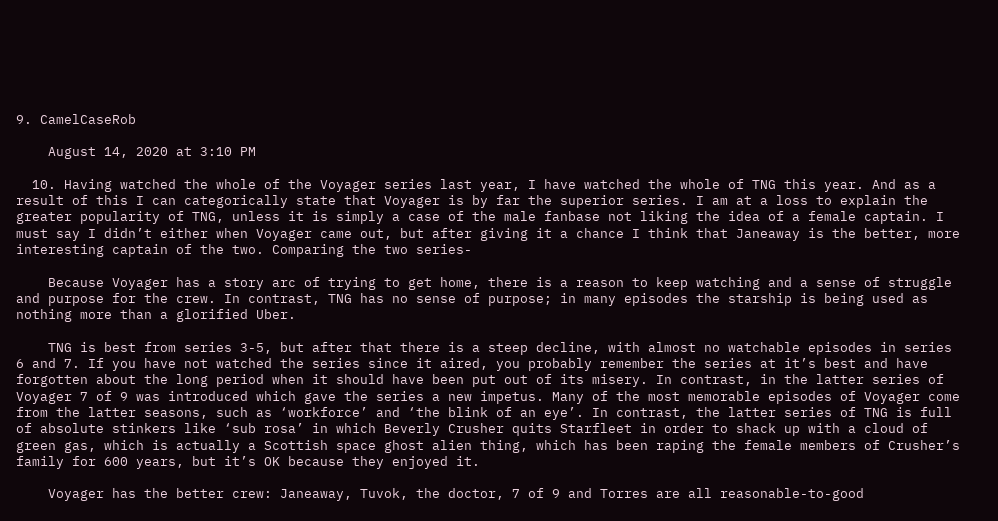9. CamelCaseRob

    August 14, 2020 at 3:10 PM

  10. Having watched the whole of the Voyager series last year, I have watched the whole of TNG this year. And as a result of this I can categorically state that Voyager is by far the superior series. I am at a loss to explain the greater popularity of TNG, unless it is simply a case of the male fanbase not liking the idea of a female captain. I must say I didn’t either when Voyager came out, but after giving it a chance I think that Janeaway is the better, more interesting captain of the two. Comparing the two series-

    Because Voyager has a story arc of trying to get home, there is a reason to keep watching and a sense of struggle and purpose for the crew. In contrast, TNG has no sense of purpose; in many episodes the starship is being used as nothing more than a glorified Uber.

    TNG is best from series 3-5, but after that there is a steep decline, with almost no watchable episodes in series 6 and 7. If you have not watched the series since it aired, you probably remember the series at it’s best and have forgotten about the long period when it should have been put out of its misery. In contrast, in the latter series of Voyager 7 of 9 was introduced which gave the series a new impetus. Many of the most memorable episodes of Voyager come from the latter seasons, such as ‘workforce’ and ‘the blink of an eye’. In contrast, the latter series of TNG is full of absolute stinkers like ‘sub rosa’ in which Beverly Crusher quits Starfleet in order to shack up with a cloud of green gas, which is actually a Scottish space ghost alien thing, which has been raping the female members of Crusher’s family for 600 years, but it’s OK because they enjoyed it.

    Voyager has the better crew: Janeaway, Tuvok, the doctor, 7 of 9 and Torres are all reasonable-to-good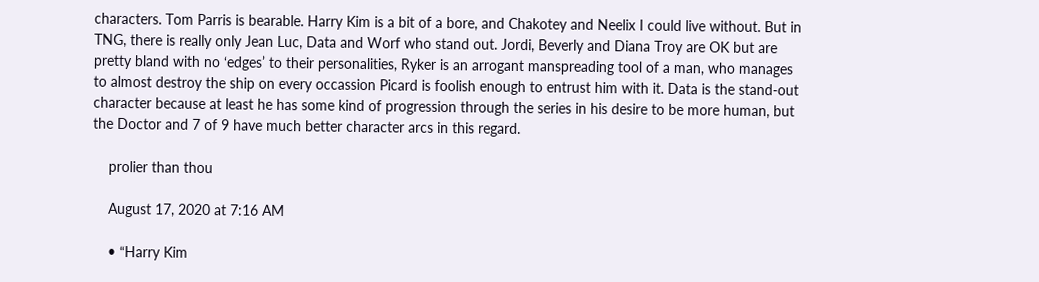characters. Tom Parris is bearable. Harry Kim is a bit of a bore, and Chakotey and Neelix I could live without. But in TNG, there is really only Jean Luc, Data and Worf who stand out. Jordi, Beverly and Diana Troy are OK but are pretty bland with no ‘edges’ to their personalities, Ryker is an arrogant manspreading tool of a man, who manages to almost destroy the ship on every occassion Picard is foolish enough to entrust him with it. Data is the stand-out character because at least he has some kind of progression through the series in his desire to be more human, but the Doctor and 7 of 9 have much better character arcs in this regard.

    prolier than thou

    August 17, 2020 at 7:16 AM

    • “Harry Kim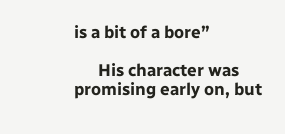is a bit of a bore”

      His character was promising early on, but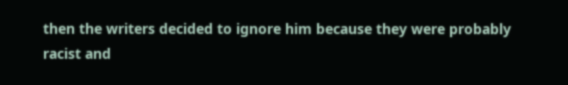then the writers decided to ignore him because they were probably racist and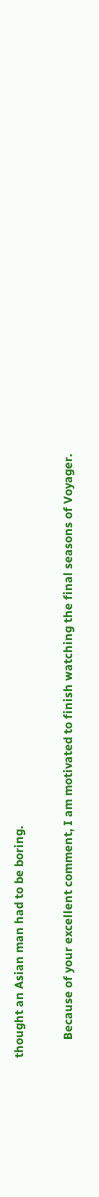thought an Asian man had to be boring.

      Because of your excellent comment, I am motivated to finish watching the final seasons of Voyager.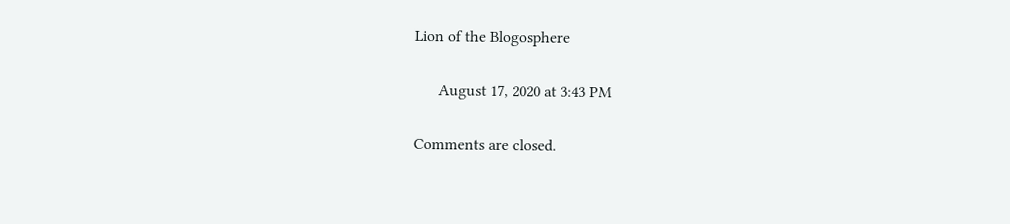Lion of the Blogosphere

      August 17, 2020 at 3:43 PM

Comments are closed.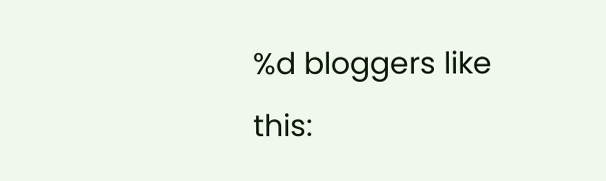%d bloggers like this: